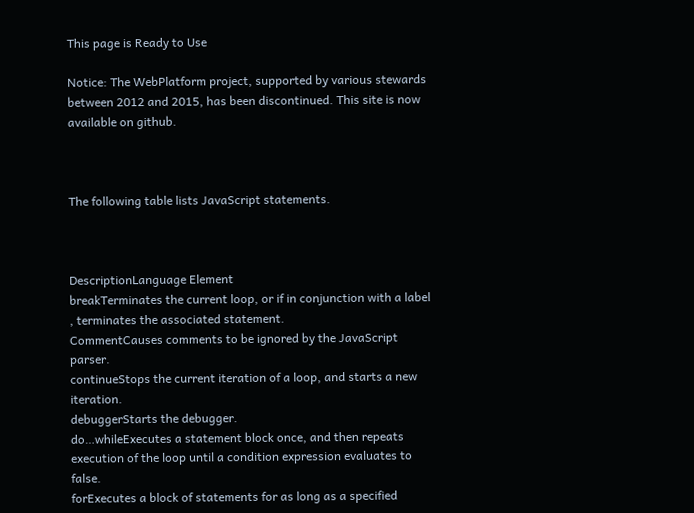This page is Ready to Use

Notice: The WebPlatform project, supported by various stewards between 2012 and 2015, has been discontinued. This site is now available on github.



The following table lists JavaScript statements.



DescriptionLanguage Element
breakTerminates the current loop, or if in conjunction with a label , terminates the associated statement.
CommentCauses comments to be ignored by the JavaScript parser.
continueStops the current iteration of a loop, and starts a new iteration.
debuggerStarts the debugger.
do…whileExecutes a statement block once, and then repeats execution of the loop until a condition expression evaluates to false.
forExecutes a block of statements for as long as a specified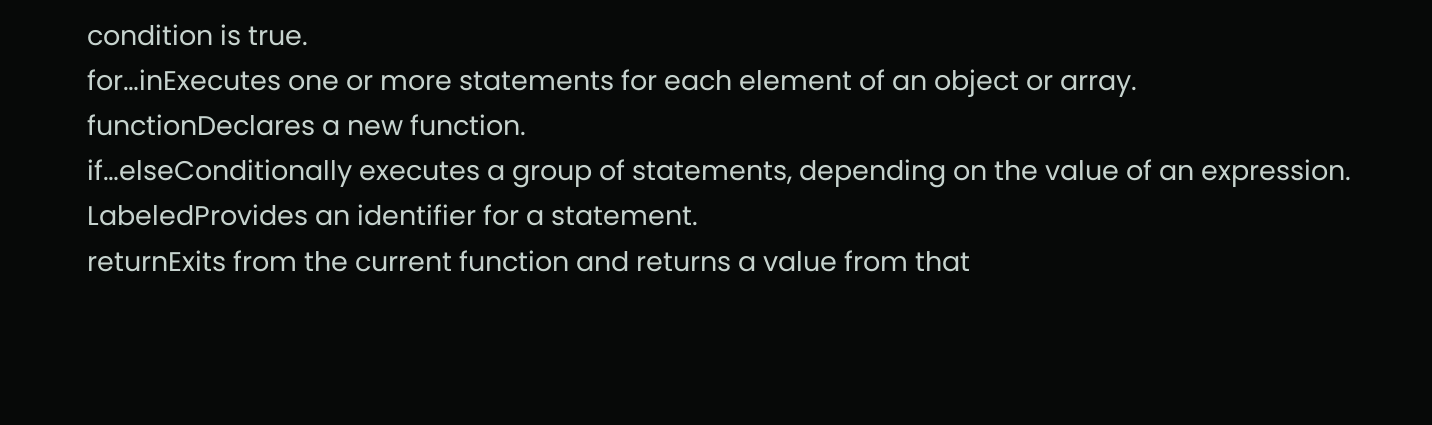condition is true.
for…inExecutes one or more statements for each element of an object or array.
functionDeclares a new function.
if…elseConditionally executes a group of statements, depending on the value of an expression.
LabeledProvides an identifier for a statement.
returnExits from the current function and returns a value from that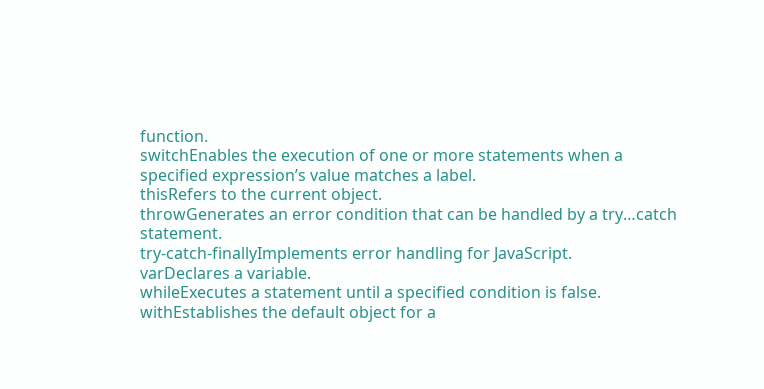function.
switchEnables the execution of one or more statements when a specified expression’s value matches a label.
thisRefers to the current object.
throwGenerates an error condition that can be handled by a try…catch statement.
try-catch-finallyImplements error handling for JavaScript.
varDeclares a variable.
whileExecutes a statement until a specified condition is false.
withEstablishes the default object for a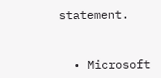statement.


  • Microsoft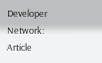Developer Network: Article